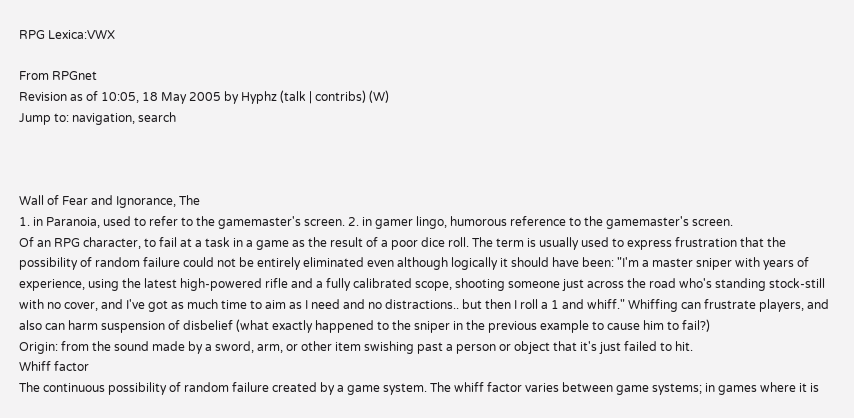RPG Lexica:VWX

From RPGnet
Revision as of 10:05, 18 May 2005 by Hyphz (talk | contribs) (W)
Jump to: navigation, search



Wall of Fear and Ignorance, The
1. in Paranoia, used to refer to the gamemaster's screen. 2. in gamer lingo, humorous reference to the gamemaster's screen.
Of an RPG character, to fail at a task in a game as the result of a poor dice roll. The term is usually used to express frustration that the possibility of random failure could not be entirely eliminated even although logically it should have been: "I'm a master sniper with years of experience, using the latest high-powered rifle and a fully calibrated scope, shooting someone just across the road who's standing stock-still with no cover, and I've got as much time to aim as I need and no distractions.. but then I roll a 1 and whiff." Whiffing can frustrate players, and also can harm suspension of disbelief (what exactly happened to the sniper in the previous example to cause him to fail?)
Origin: from the sound made by a sword, arm, or other item swishing past a person or object that it's just failed to hit.
Whiff factor
The continuous possibility of random failure created by a game system. The whiff factor varies between game systems; in games where it is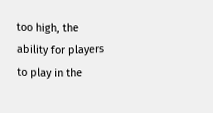too high, the ability for players to play in the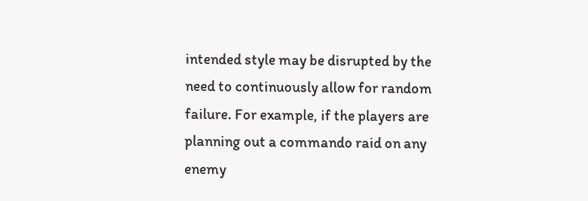intended style may be disrupted by the need to continuously allow for random failure. For example, if the players are planning out a commando raid on any enemy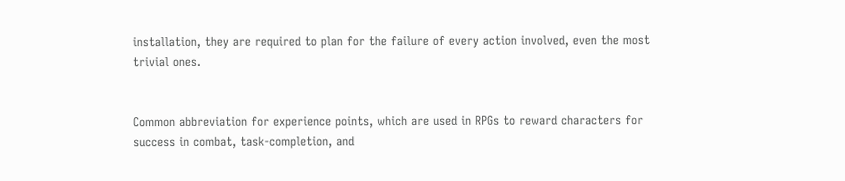installation, they are required to plan for the failure of every action involved, even the most trivial ones.


Common abbreviation for experience points, which are used in RPGs to reward characters for success in combat, task-completion, and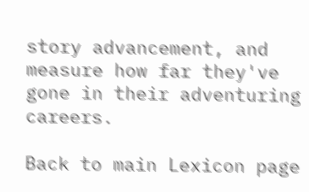story advancement, and measure how far they've gone in their adventuring careers.

Back to main Lexicon page